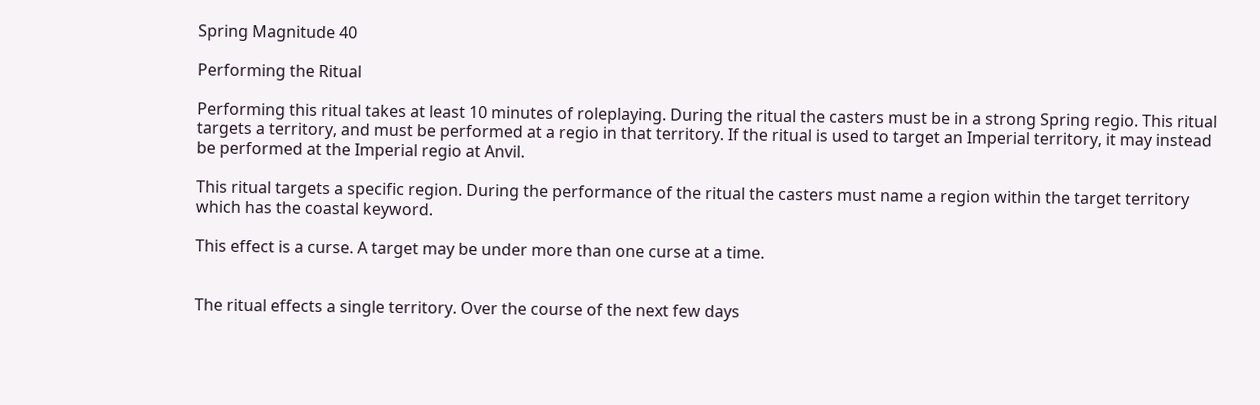Spring Magnitude 40

Performing the Ritual

Performing this ritual takes at least 10 minutes of roleplaying. During the ritual the casters must be in a strong Spring regio. This ritual targets a territory, and must be performed at a regio in that territory. If the ritual is used to target an Imperial territory, it may instead be performed at the Imperial regio at Anvil.

This ritual targets a specific region. During the performance of the ritual the casters must name a region within the target territory which has the coastal keyword.

This effect is a curse. A target may be under more than one curse at a time.


The ritual effects a single territory. Over the course of the next few days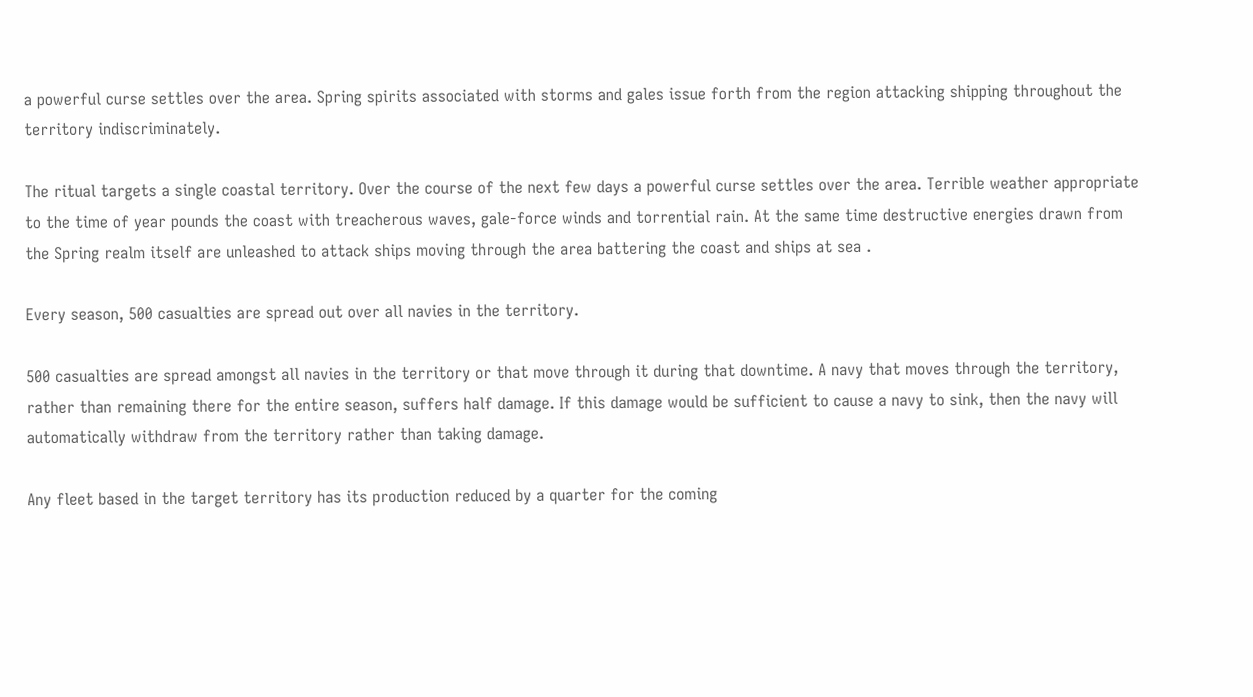a powerful curse settles over the area. Spring spirits associated with storms and gales issue forth from the region attacking shipping throughout the territory indiscriminately.

The ritual targets a single coastal territory. Over the course of the next few days a powerful curse settles over the area. Terrible weather appropriate to the time of year pounds the coast with treacherous waves, gale-force winds and torrential rain. At the same time destructive energies drawn from the Spring realm itself are unleashed to attack ships moving through the area battering the coast and ships at sea .

Every season, 500 casualties are spread out over all navies in the territory.

500 casualties are spread amongst all navies in the territory or that move through it during that downtime. A navy that moves through the territory, rather than remaining there for the entire season, suffers half damage. If this damage would be sufficient to cause a navy to sink, then the navy will automatically withdraw from the territory rather than taking damage.

Any fleet based in the target territory has its production reduced by a quarter for the coming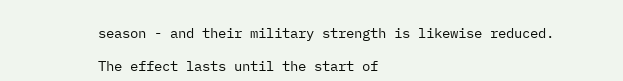season - and their military strength is likewise reduced.

The effect lasts until the start of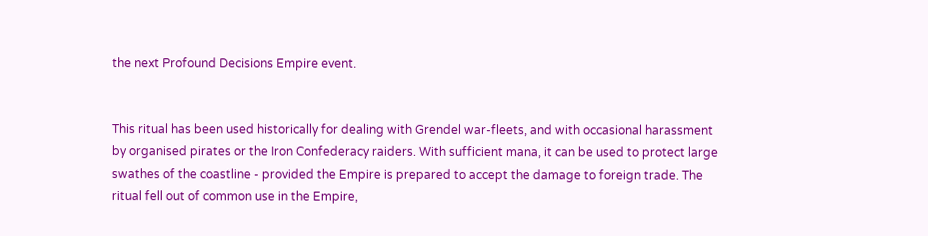the next Profound Decisions Empire event.


This ritual has been used historically for dealing with Grendel war-fleets, and with occasional harassment by organised pirates or the Iron Confederacy raiders. With sufficient mana, it can be used to protect large swathes of the coastline - provided the Empire is prepared to accept the damage to foreign trade. The ritual fell out of common use in the Empire,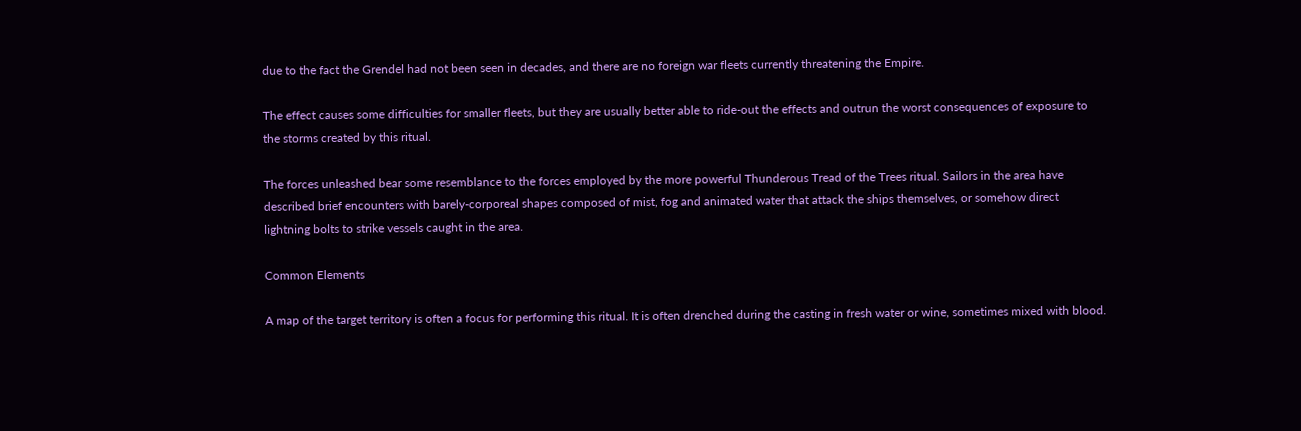due to the fact the Grendel had not been seen in decades, and there are no foreign war fleets currently threatening the Empire.

The effect causes some difficulties for smaller fleets, but they are usually better able to ride-out the effects and outrun the worst consequences of exposure to the storms created by this ritual.

The forces unleashed bear some resemblance to the forces employed by the more powerful Thunderous Tread of the Trees ritual. Sailors in the area have described brief encounters with barely-corporeal shapes composed of mist, fog and animated water that attack the ships themselves, or somehow direct lightning bolts to strike vessels caught in the area.

Common Elements

A map of the target territory is often a focus for performing this ritual. It is often drenched during the casting in fresh water or wine, sometimes mixed with blood.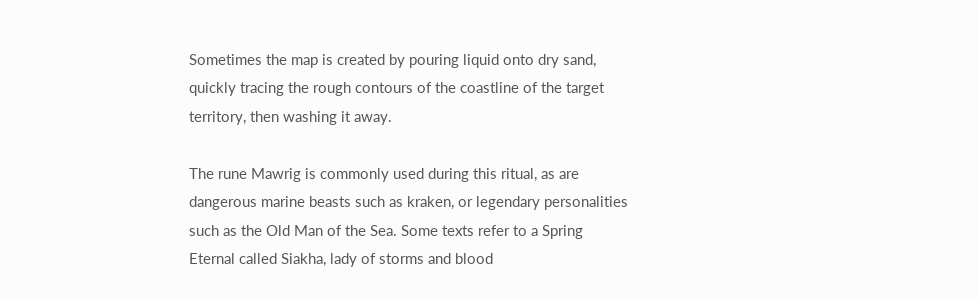Sometimes the map is created by pouring liquid onto dry sand, quickly tracing the rough contours of the coastline of the target territory, then washing it away.

The rune Mawrig is commonly used during this ritual, as are dangerous marine beasts such as kraken, or legendary personalities such as the Old Man of the Sea. Some texts refer to a Spring Eternal called Siakha, lady of storms and blood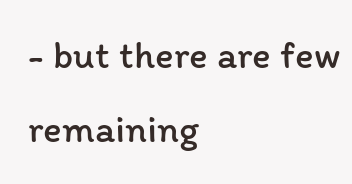- but there are few remaining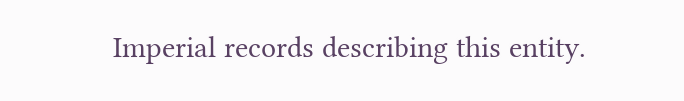Imperial records describing this entity.